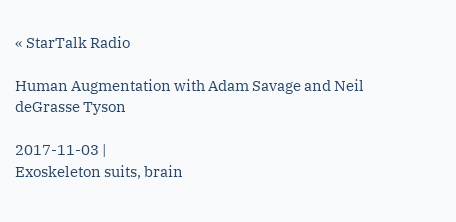« StarTalk Radio

Human Augmentation with Adam Savage and Neil deGrasse Tyson

2017-11-03 |
Exoskeleton suits, brain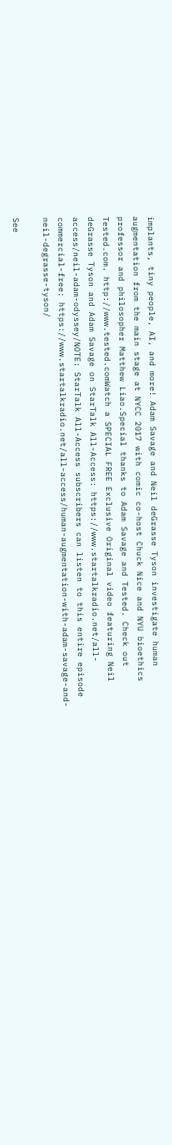implants, tiny people, AI, and more! Adam Savage and Neil deGrasse Tyson investigate human augmentation from the main stage at NYCC 2017 with comic co-host Chuck Nice and NYU bioethics professor and philosopher Matthew Liao.Special thanks to Adam Savage and Tested. Check out Tested.com. http://www.tested.comWatch a SPECIAL FREE Exclusive Original video featuring Neil deGrasse Tyson and Adam Savage on StarTalk All-Access: https://www.startalkradio.net/all-access/neil-adam-odyssey/NOTE: StarTalk All-Access subscribers can listen to this entire episode commercial-free: https://www.startalkradio.net/all-access/human-augmentation-with-adam-savage-and-neil-degrasse-tyson/

See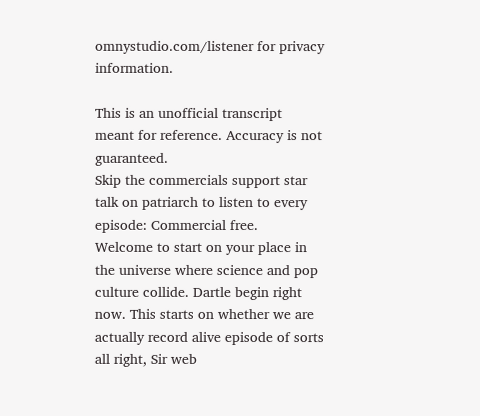omnystudio.com/listener for privacy information.

This is an unofficial transcript meant for reference. Accuracy is not guaranteed.
Skip the commercials support star talk on patriarch to listen to every episode: Commercial free.
Welcome to start on your place in the universe where science and pop culture collide. Dartle begin right now. This starts on whether we are actually record alive episode of sorts all right, Sir web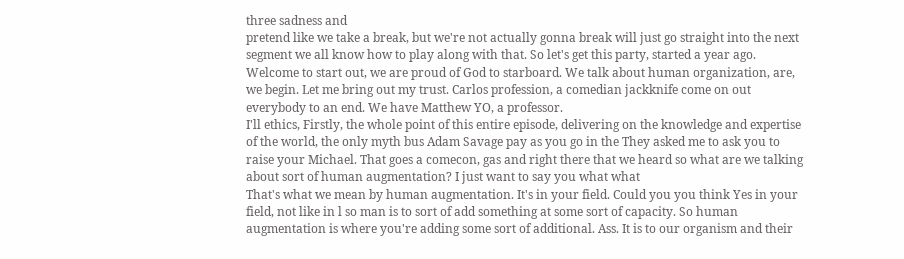three sadness and
pretend like we take a break, but we're not actually gonna break will just go straight into the next segment we all know how to play along with that. So let's get this party, started a year ago. Welcome to start out, we are proud of God to starboard. We talk about human organization, are, we begin. Let me bring out my trust. Carlos profession, a comedian jackknife come on out everybody to an end. We have Matthew YO, a professor.
I'll ethics, Firstly, the whole point of this entire episode, delivering on the knowledge and expertise of the world, the only myth bus Adam Savage pay as you go in the They asked me to ask you to raise your Michael. That goes a comecon, gas and right there that we heard so what are we talking about sort of human augmentation? I just want to say you what what
That's what we mean by human augmentation. It's in your field. Could you you think Yes in your field, not like in l so man is to sort of add something at some sort of capacity. So human augmentation is where you're adding some sort of additional. Ass. It is to our organism and their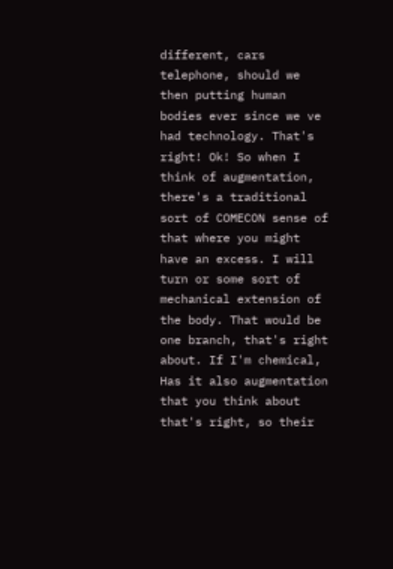different, cars telephone, should we then putting human bodies ever since we ve had technology. That's right! Ok! So when I think of augmentation, there's a traditional sort of COMECON sense of that where you might have an excess. I will turn or some sort of mechanical extension of the body. That would be one branch, that's right about. If I'm chemical,
Has it also augmentation that you think about that's right, so their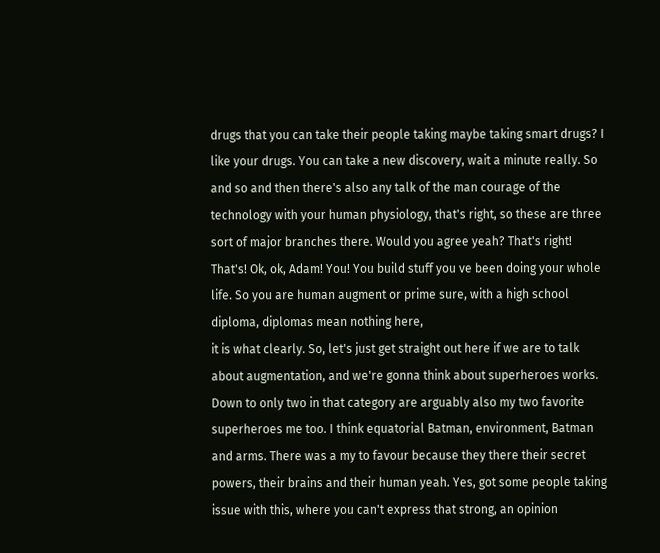drugs that you can take their people taking maybe taking smart drugs? I like your drugs. You can take a new discovery, wait a minute really. So and so and then there's also any talk of the man courage of the technology with your human physiology, that's right, so these are three sort of major branches there. Would you agree yeah? That's right! That's! Ok, ok, Adam! You! You build stuff you ve been doing your whole life. So you are human augment or prime sure, with a high school diploma, diplomas mean nothing here,
it is what clearly. So, let's just get straight out here if we are to talk about augmentation, and we're gonna think about superheroes works. Down to only two in that category are arguably also my two favorite superheroes me too. I think equatorial Batman, environment, Batman and arms. There was a my to favour because they there their secret powers, their brains and their human yeah. Yes, got some people taking issue with this, where you can't express that strong, an opinion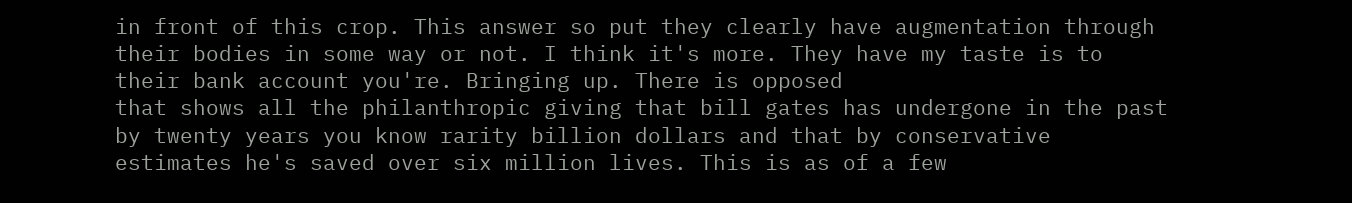in front of this crop. This answer so put they clearly have augmentation through their bodies in some way or not. I think it's more. They have my taste is to their bank account you're. Bringing up. There is opposed
that shows all the philanthropic giving that bill gates has undergone in the past by twenty years you know rarity billion dollars and that by conservative estimates he's saved over six million lives. This is as of a few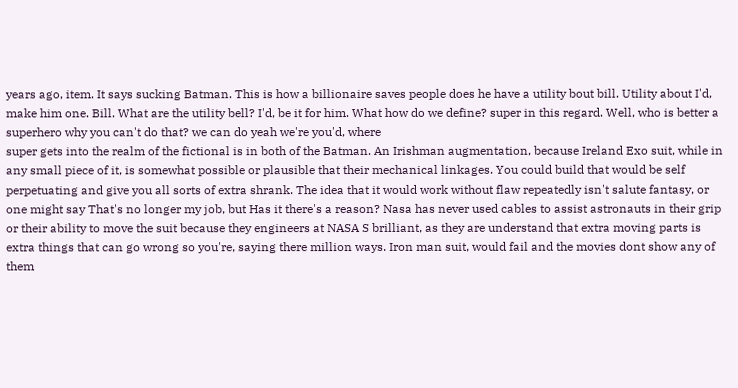years ago, item. It says sucking Batman. This is how a billionaire saves people does he have a utility bout bill. Utility about I'd, make him one. Bill. What are the utility bell? I'd, be it for him. What how do we define? super in this regard. Well, who is better a superhero why you can't do that? we can do yeah we're you'd, where
super gets into the realm of the fictional is in both of the Batman. An Irishman augmentation, because Ireland Exo suit, while in any small piece of it, is somewhat possible or plausible that their mechanical linkages. You could build that would be self perpetuating and give you all sorts of extra shrank. The idea that it would work without flaw repeatedly isn't salute fantasy, or one might say That's no longer my job, but Has it there's a reason? Nasa has never used cables to assist astronauts in their grip or their ability to move the suit because they engineers at NASA S brilliant, as they are understand that extra moving parts is extra things that can go wrong so you're, saying there million ways. Iron man suit, would fail and the movies dont show any of them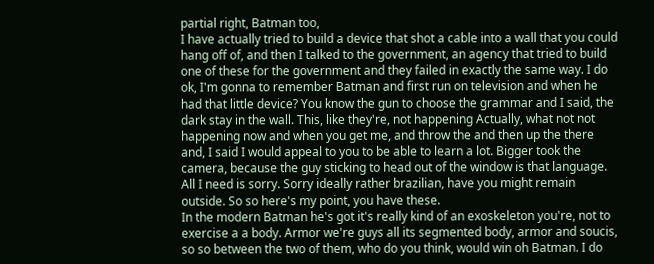partial right, Batman too,
I have actually tried to build a device that shot a cable into a wall that you could hang off of, and then I talked to the government, an agency that tried to build one of these for the government and they failed in exactly the same way. I do ok, I'm gonna to remember Batman and first run on television and when he had that little device? You know the gun to choose the grammar and I said, the dark stay in the wall. This, like they're, not happening Actually, what not not happening now and when you get me, and throw the and then up the there and, I said I would appeal to you to be able to learn a lot. Bigger took the camera, because the guy sticking to head out of the window is that language. All I need is sorry. Sorry ideally rather brazilian, have you might remain outside. So so here's my point, you have these.
In the modern Batman he's got it's really kind of an exoskeleton you're, not to exercise a a body. Armor we're guys all its segmented body, armor and soucis, so so between the two of them, who do you think, would win oh Batman. I do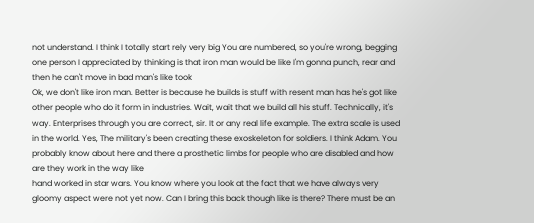not understand. I think I totally start rely very big You are numbered, so you're wrong, begging one person I appreciated by thinking is that iron man would be like I'm gonna punch, rear and then he can't move in bad man's like took
Ok, we don't like iron man. Better is because he builds is stuff with resent man has he's got like other people who do it form in industries. Wait, wait that we build all his stuff. Technically, it's way. Enterprises through you are correct, sir. It or any real life example. The extra scale is used in the world. Yes, The military's been creating these exoskeleton for soldiers. I think Adam. You probably know about here and there a prosthetic limbs for people who are disabled and how are they work in the way like
hand worked in star wars. You know where you look at the fact that we have always very gloomy aspect were not yet now. Can I bring this back though like is there? There must be an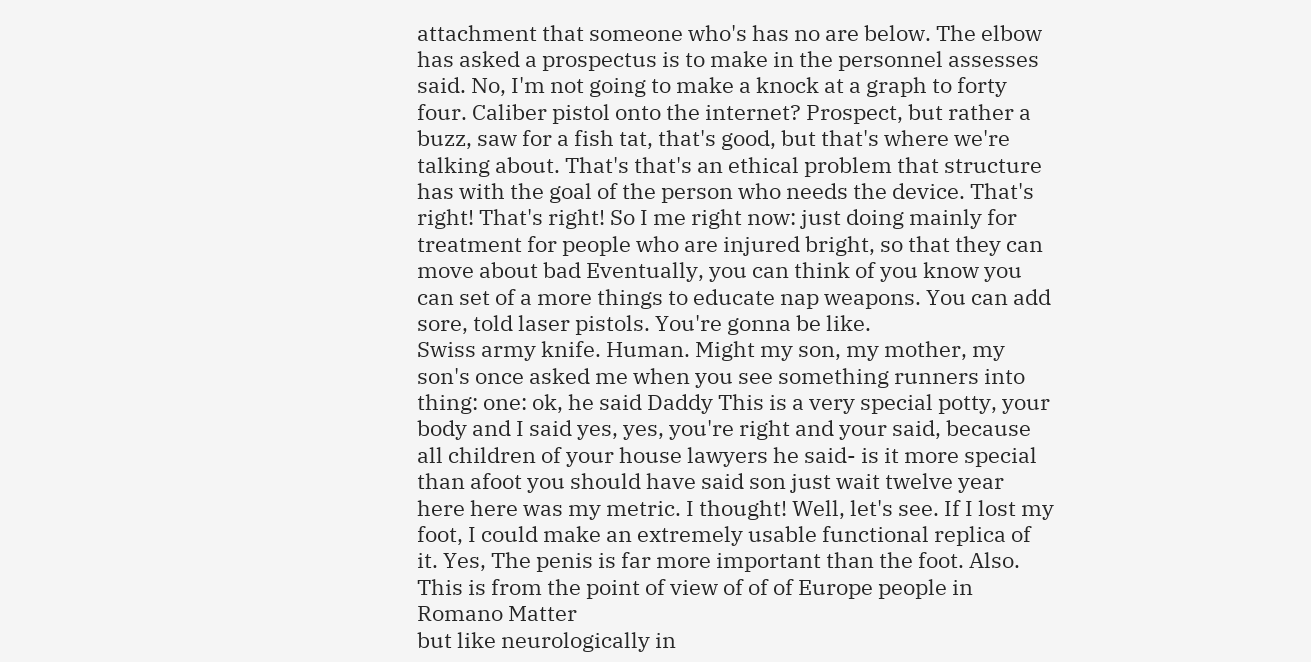attachment that someone who's has no are below. The elbow has asked a prospectus is to make in the personnel assesses said. No, I'm not going to make a knock at a graph to forty four. Caliber pistol onto the internet? Prospect, but rather a buzz, saw for a fish tat, that's good, but that's where we're talking about. That's that's an ethical problem that structure has with the goal of the person who needs the device. That's right! That's right! So I me right now: just doing mainly for treatment for people who are injured bright, so that they can move about bad Eventually, you can think of you know you can set of a more things to educate nap weapons. You can add sore, told laser pistols. You're gonna be like.
Swiss army knife. Human. Might my son, my mother, my son's once asked me when you see something runners into thing: one: ok, he said Daddy This is a very special potty, your body and I said yes, yes, you're right and your said, because all children of your house lawyers he said- is it more special than afoot you should have said son just wait twelve year here here was my metric. I thought! Well, let's see. If I lost my foot, I could make an extremely usable functional replica of it. Yes, The penis is far more important than the foot. Also. This is from the point of view of of of Europe people in Romano Matter
but like neurologically in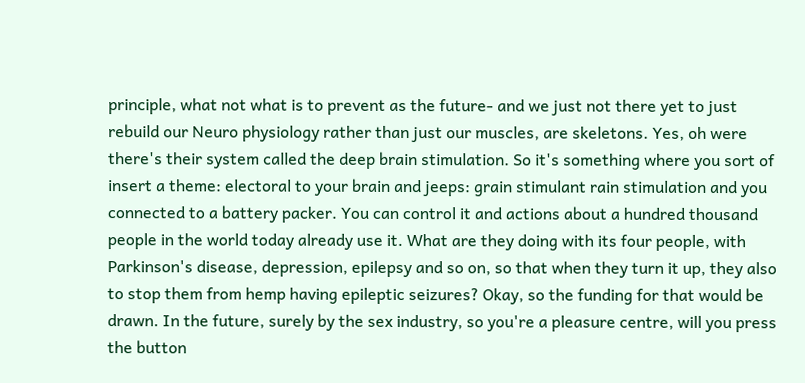principle, what not what is to prevent as the future- and we just not there yet to just rebuild our Neuro physiology rather than just our muscles, are skeletons. Yes, oh were there's their system called the deep brain stimulation. So it's something where you sort of insert a theme: electoral to your brain and jeeps: grain stimulant rain stimulation and you connected to a battery packer. You can control it and actions about a hundred thousand people in the world today already use it. What are they doing with its four people, with Parkinson's disease, depression, epilepsy and so on, so that when they turn it up, they also to stop them from hemp having epileptic seizures? Okay, so the funding for that would be drawn. In the future, surely by the sex industry, so you're a pleasure centre, will you press the button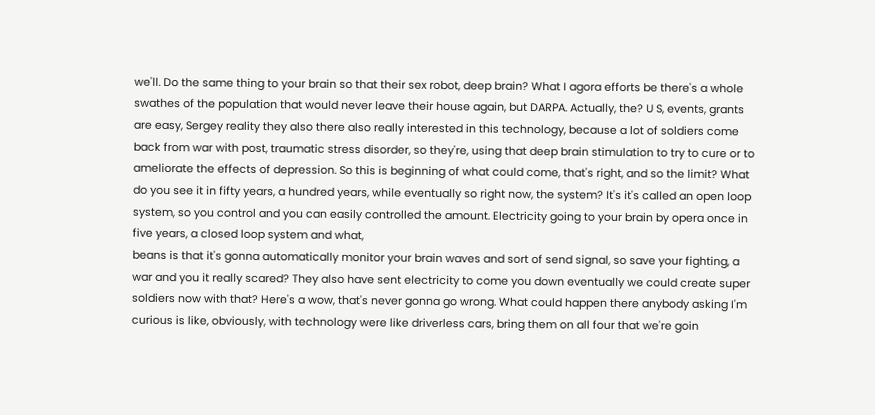we'll. Do the same thing to your brain so that their sex robot, deep brain? What I agora efforts be there's a whole swathes of the population that would never leave their house again, but DARPA. Actually, the? U S, events, grants are easy, Sergey reality they also there also really interested in this technology, because a lot of soldiers come back from war with post, traumatic stress disorder, so they're, using that deep brain stimulation to try to cure or to ameliorate the effects of depression. So this is beginning of what could come, that's right, and so the limit? What do you see it in fifty years, a hundred years, while eventually so right now, the system? It's it's called an open loop system, so you control and you can easily controlled the amount. Electricity going to your brain by opera once in five years, a closed loop system and what,
beans is that it's gonna automatically monitor your brain waves and sort of send signal, so save your fighting, a war and you it really scared? They also have sent electricity to come you down eventually we could create super soldiers now with that? Here's a wow, that's never gonna go wrong. What could happen there anybody asking I'm curious is like, obviously, with technology were like driverless cars, bring them on all four that we're goin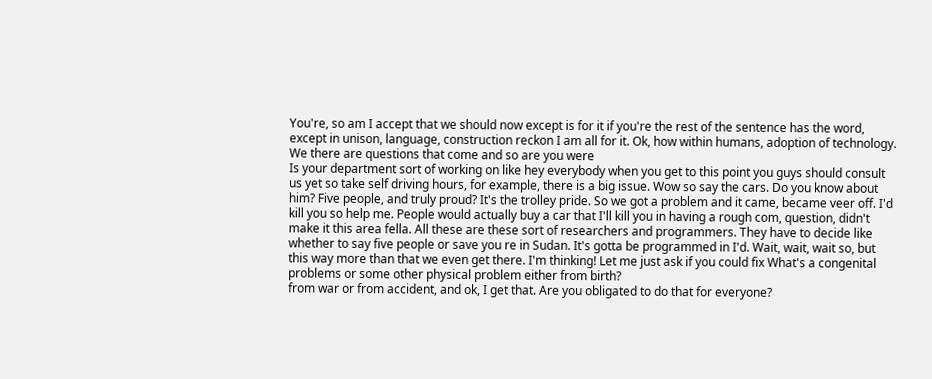You're, so am I accept that we should now except is for it if you're the rest of the sentence has the word, except in unison, language, construction reckon I am all for it. Ok, how within humans, adoption of technology. We there are questions that come and so are you were
Is your department sort of working on like hey everybody when you get to this point you guys should consult us yet so take self driving hours, for example, there is a big issue. Wow so say the cars. Do you know about him? Five people, and truly proud? It's the trolley pride. So we got a problem and it came, became veer off. I'd kill you so help me. People would actually buy a car that I'll kill you in having a rough com, question, didn't make it this area fella. All these are these sort of researchers and programmers. They have to decide like whether to say five people or save you re in Sudan. It's gotta be programmed in I'd. Wait, wait, wait so, but this way more than that we even get there. I'm thinking! Let me just ask if you could fix What's a congenital problems or some other physical problem either from birth?
from war or from accident, and ok, I get that. Are you obligated to do that for everyone?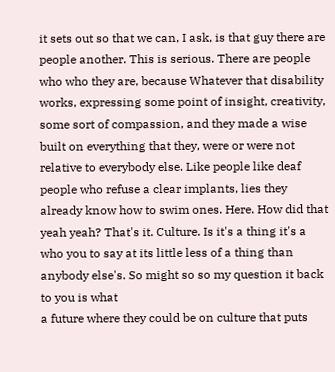it sets out so that we can, I ask, is that guy there are people another. This is serious. There are people who who they are, because Whatever that disability works, expressing some point of insight, creativity, some sort of compassion, and they made a wise built on everything that they, were or were not relative to everybody else. Like people like deaf people who refuse a clear implants, lies they already know how to swim ones. Here. How did that yeah yeah? That's it. Culture. Is it's a thing it's a who you to say at its little less of a thing than anybody else's. So might so so my question it back to you is what
a future where they could be on culture that puts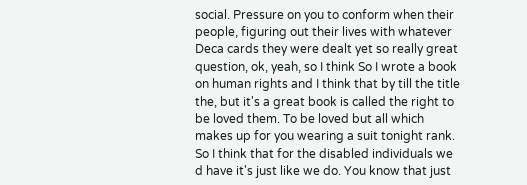social. Pressure on you to conform when their people, figuring out their lives with whatever Deca cards they were dealt yet so really great question, ok, yeah, so I think So I wrote a book on human rights and I think that by till the title the, but it's a great book is called the right to be loved them. To be loved but all which makes up for you wearing a suit tonight rank. So I think that for the disabled individuals we d have it's just like we do. You know that just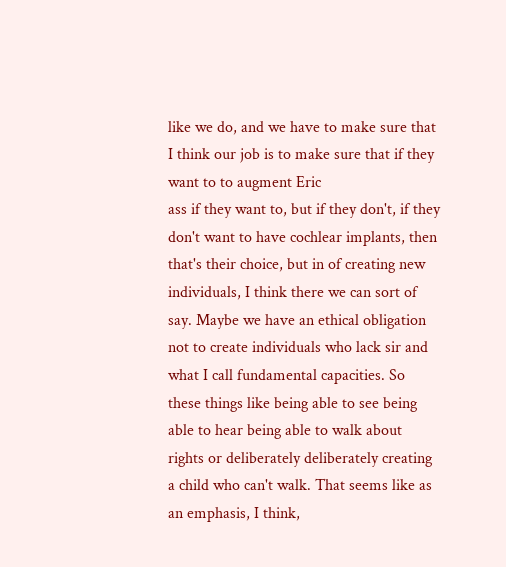like we do, and we have to make sure that I think our job is to make sure that if they want to to augment Eric
ass if they want to, but if they don't, if they don't want to have cochlear implants, then that's their choice, but in of creating new individuals, I think there we can sort of say. Maybe we have an ethical obligation not to create individuals who lack sir and what I call fundamental capacities. So these things like being able to see being able to hear being able to walk about rights or deliberately deliberately creating a child who can't walk. That seems like as an emphasis, I think,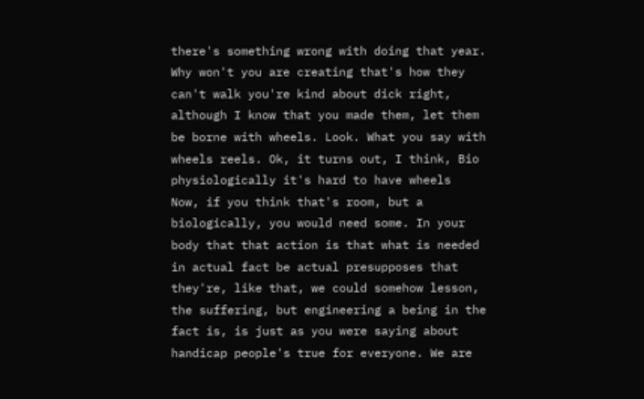there's something wrong with doing that year. Why won't you are creating that's how they can't walk you're kind about dick right, although I know that you made them, let them be borne with wheels. Look. What you say with wheels reels. Ok, it turns out, I think, Bio physiologically it's hard to have wheels
Now, if you think that's room, but a biologically, you would need some. In your body that that action is that what is needed in actual fact be actual presupposes that they're, like that, we could somehow lesson, the suffering, but engineering a being in the fact is, is just as you were saying about handicap people's true for everyone. We are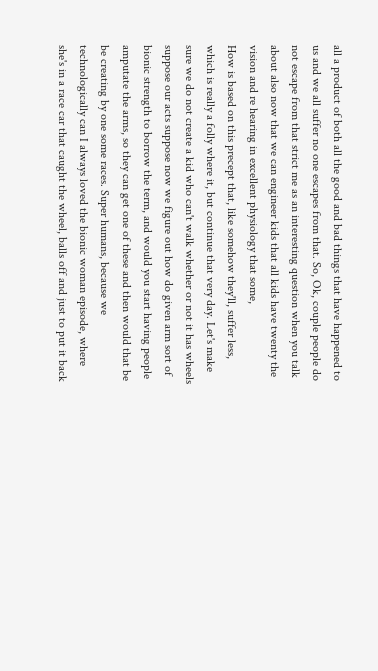all a product of both all the good and bad things that have happened to us and we all suffer no one escapes from that. So, Ok, couple people do not escape from that strict me as an interesting question when you talk about also now that we can engineer kids that all kids have twenty the vision and re hearing in excellent physiology that some,
How is based on this precept that, like somehow they'll, suffer less, which is really a folly where it, but continue that very day. Let's make sure we do not create a kid who can't walk whether or not it has wheels suppose our acts suppose now we figure out how do given arm sort of bionic strength to borrow the term, and would you start having people amputate the arms, so they can get one of these and then would that be be creating by one some races. Super humans, because we technologically can I always loved the bionic woman episode, where she's in a race car that caught the wheel, balls off and just to put it back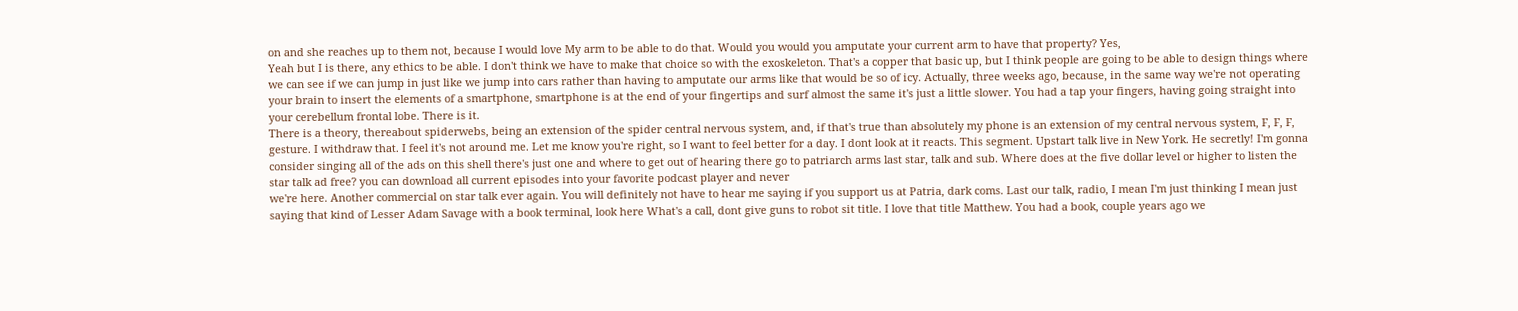on and she reaches up to them not, because I would love My arm to be able to do that. Would you would you amputate your current arm to have that property? Yes,
Yeah but I is there, any ethics to be able. I don't think we have to make that choice so with the exoskeleton. That's a copper that basic up, but I think people are going to be able to design things where we can see if we can jump in just like we jump into cars rather than having to amputate our arms like that would be so of icy. Actually, three weeks ago, because, in the same way we're not operating your brain to insert the elements of a smartphone, smartphone is at the end of your fingertips and surf almost the same it's just a little slower. You had a tap your fingers, having going straight into your cerebellum frontal lobe. There is it.
There is a theory, thereabout spiderwebs, being an extension of the spider central nervous system, and, if that's true than absolutely my phone is an extension of my central nervous system, F, F, F, gesture. I withdraw that. I feel it's not around me. Let me know you're right, so I want to feel better for a day. I dont look at it reacts. This segment. Upstart talk live in New York. He secretly! I'm gonna consider singing all of the ads on this shell there's just one and where to get out of hearing there go to patriarch arms last star, talk and sub. Where does at the five dollar level or higher to listen the star talk ad free? you can download all current episodes into your favorite podcast player and never
we're here. Another commercial on star talk ever again. You will definitely not have to hear me saying if you support us at Patria, dark coms. Last our talk, radio, I mean I'm just thinking I mean just saying that kind of Lesser Adam Savage with a book terminal, look here What's a call, dont give guns to robot sit title. I love that title Matthew. You had a book, couple years ago we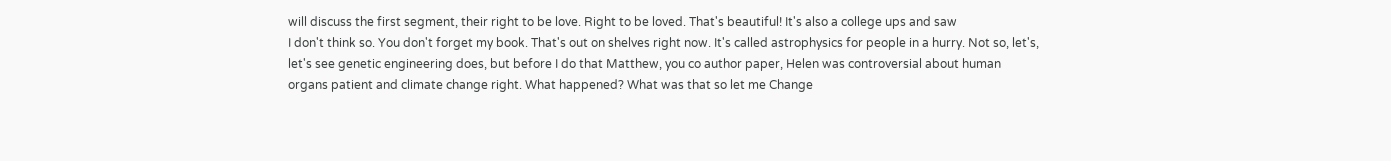will discuss the first segment, their right to be love. Right to be loved. That's beautiful! It's also a college ups and saw
I don't think so. You don't forget my book. That's out on shelves right now. It's called astrophysics for people in a hurry. Not so, let's, let's see genetic engineering does, but before I do that Matthew, you co author paper, Helen was controversial about human organs patient and climate change right. What happened? What was that so let me Change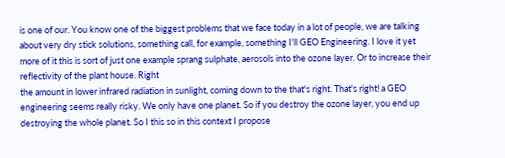is one of our. You know one of the biggest problems that we face today in a lot of people, we are talking about very dry stick solutions, something call, for example, something I'll GEO Engineering. I love it yet more of it this is sort of just one example sprang sulphate, aerosols into the ozone layer. Or to increase their reflectivity of the plant house. Right
the amount in lower infrared radiation in sunlight, coming down to the that's right. That's right! a GEO engineering seems really risky. We only have one planet. So if you destroy the ozone layer, you end up destroying the whole planet. So I this so in this context I propose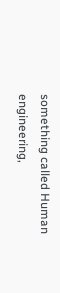something called Human engineering,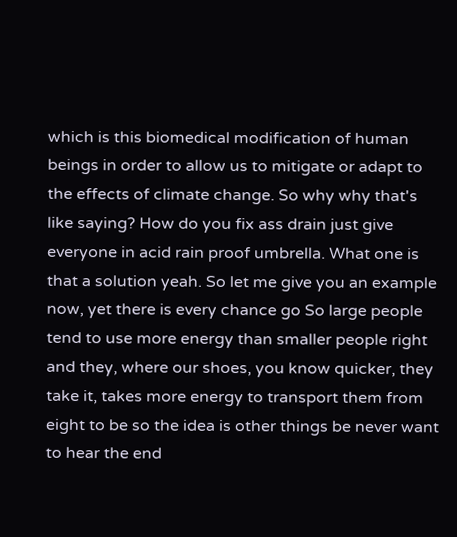which is this biomedical modification of human beings in order to allow us to mitigate or adapt to the effects of climate change. So why why that's like saying? How do you fix ass drain just give everyone in acid rain proof umbrella. What one is that a solution yeah. So let me give you an example now, yet there is every chance go So large people tend to use more energy than smaller people right
and they, where our shoes, you know quicker, they take it, takes more energy to transport them from eight to be so the idea is other things be never want to hear the end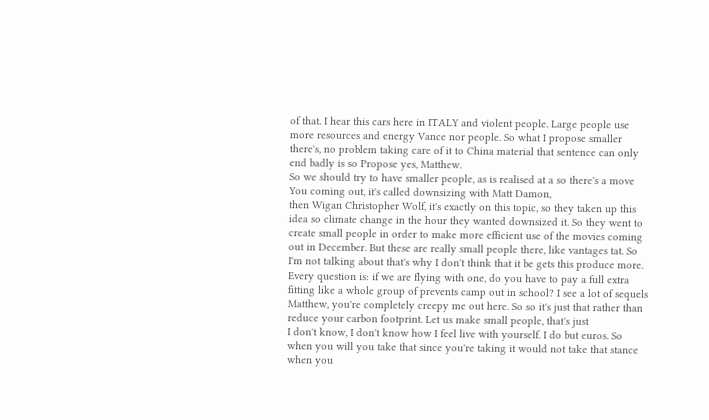of that. I hear this cars here in ITALY and violent people. Large people use more resources and energy Vance nor people. So what I propose smaller there's, no problem taking care of it to China material that sentence can only end badly is so Propose yes, Matthew.
So we should try to have smaller people, as is realised at a so there's a move You coming out, it's called downsizing with Matt Damon,
then Wigan Christopher Wolf, it's exactly on this topic, so they taken up this idea so climate change in the hour they wanted downsized it. So they went to create small people in order to make more efficient use of the movies coming out in December. But these are really small people there, like vantages tat. So I'm not talking about that's why I don't think that it be gets this produce more. Every question is: if we are flying with one, do you have to pay a full extra fitting like a whole group of prevents camp out in school? I see a lot of sequels Matthew, you're completely creepy me out here. So so it's just that rather than reduce your carbon footprint. Let us make small people, that's just
I don't know, I don't know how I feel live with yourself. I do but euros. So when you will you take that since you're taking it would not take that stance when you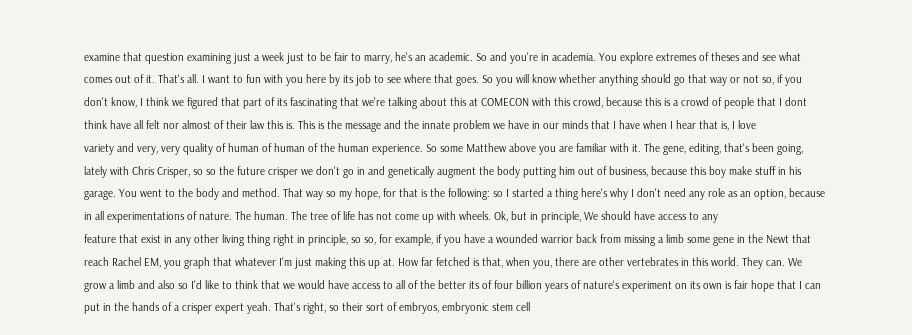examine that question examining just a week just to be fair to marry, he's an academic. So and you're in academia. You explore extremes of theses and see what comes out of it. That's all. I want to fun with you here by its job to see where that goes. So you will know whether anything should go that way or not so, if you don't know, I think we figured that part of its fascinating that we're talking about this at COMECON with this crowd, because this is a crowd of people that I dont think have all felt nor almost of their law this is. This is the message and the innate problem we have in our minds that I have when I hear that is, I love
variety and very, very quality of human of human of the human experience. So some Matthew above you are familiar with it. The gene, editing, that's been going, lately with Chris Crisper, so so the future crisper we don't go in and genetically augment the body putting him out of business, because this boy make stuff in his garage. You went to the body and method. That way so my hope, for that is the following: so I started a thing here's why I don't need any role as an option, because in all experimentations of nature. The human. The tree of life has not come up with wheels. Ok, but in principle, We should have access to any
feature that exist in any other living thing right in principle, so so, for example, if you have a wounded warrior back from missing a limb some gene in the Newt that reach Rachel EM, you graph that whatever I'm just making this up at. How far fetched is that, when you, there are other vertebrates in this world. They can. We grow a limb and also so I'd like to think that we would have access to all of the better its of four billion years of nature's experiment on its own is fair hope that I can put in the hands of a crisper expert yeah. That's right, so their sort of embryos, embryonic stem cell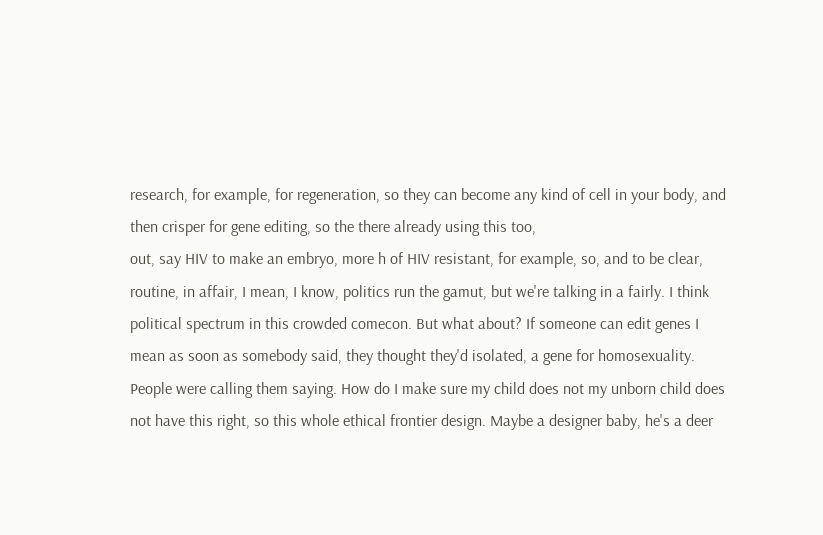research, for example, for regeneration, so they can become any kind of cell in your body, and then crisper for gene editing, so the there already using this too,
out, say HIV to make an embryo, more h of HIV resistant, for example, so, and to be clear, routine, in affair, I mean, I know, politics run the gamut, but we're talking in a fairly. I think political spectrum in this crowded comecon. But what about? If someone can edit genes I mean as soon as somebody said, they thought they'd isolated, a gene for homosexuality. People were calling them saying. How do I make sure my child does not my unborn child does not have this right, so this whole ethical frontier design. Maybe a designer baby, he's a deer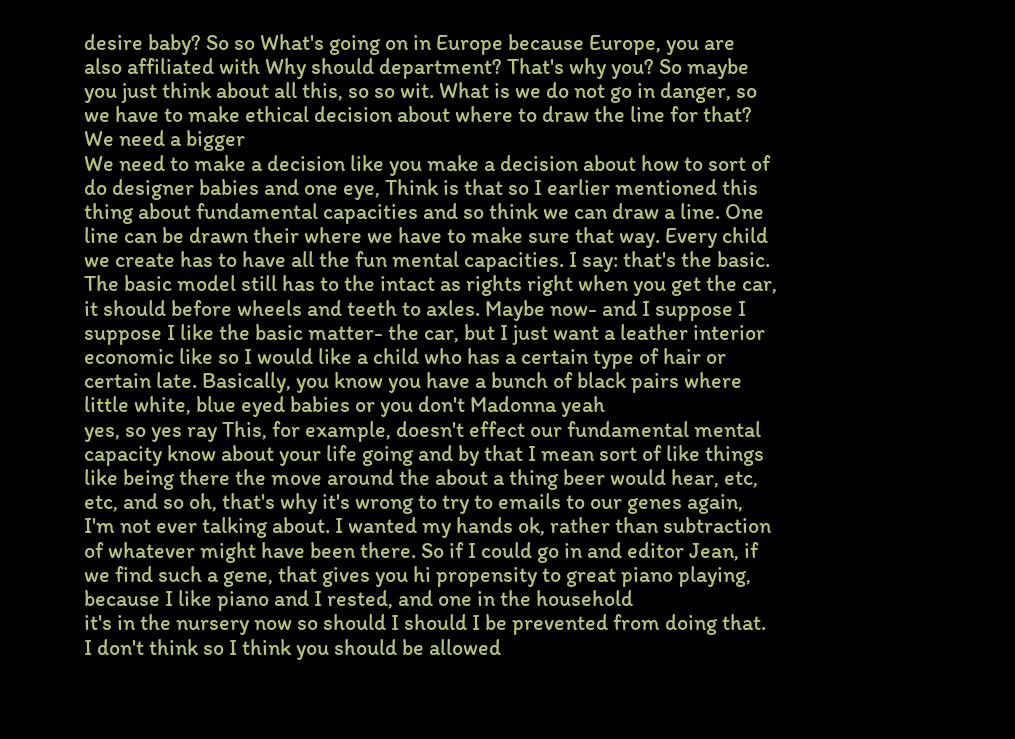desire baby? So so What's going on in Europe because Europe, you are also affiliated with Why should department? That's why you? So maybe you just think about all this, so so wit. What is we do not go in danger, so we have to make ethical decision about where to draw the line for that? We need a bigger
We need to make a decision like you make a decision about how to sort of do designer babies and one eye, Think is that so I earlier mentioned this thing about fundamental capacities and so think we can draw a line. One line can be drawn their where we have to make sure that way. Every child we create has to have all the fun mental capacities. I say: that's the basic. The basic model still has to the intact as rights right when you get the car, it should before wheels and teeth to axles. Maybe now- and I suppose I suppose I like the basic matter- the car, but I just want a leather interior economic like so I would like a child who has a certain type of hair or certain late. Basically, you know you have a bunch of black pairs where little white, blue eyed babies or you don't Madonna yeah
yes, so yes ray This, for example, doesn't effect our fundamental mental capacity know about your life going and by that I mean sort of like things like being there the move around the about a thing beer would hear, etc, etc, and so oh, that's why it's wrong to try to emails to our genes again, I'm not ever talking about. I wanted my hands ok, rather than subtraction of whatever might have been there. So if I could go in and editor Jean, if we find such a gene, that gives you hi propensity to great piano playing, because I like piano and I rested, and one in the household
it's in the nursery now so should I should I be prevented from doing that. I don't think so I think you should be allowed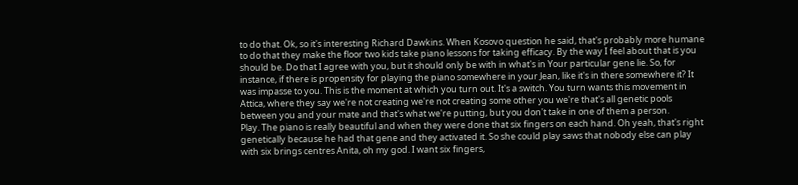to do that. Ok, so it's interesting Richard Dawkins. When Kosovo question he said, that's probably more humane to do that they make the floor two kids take piano lessons for taking efficacy. By the way I feel about that is you should be. Do that I agree with you, but it should only be with in what's in Your particular gene lie. So, for instance, if there is propensity for playing the piano somewhere in your Jean, like it's in there somewhere it? It was impasse to you. This is the moment at which you turn out. It's a switch. You turn wants this movement in Attica, where they say we're not creating we're not creating some other you we're that's all genetic pools between you and your mate and that's what we're putting, but you don't take in one of them a person.
Play. The piano is really beautiful and when they were done that six fingers on each hand. Oh yeah, that's right genetically because he had that gene and they activated it. So she could play saws that nobody else can play with six brings centres Anita, oh my god. I want six fingers,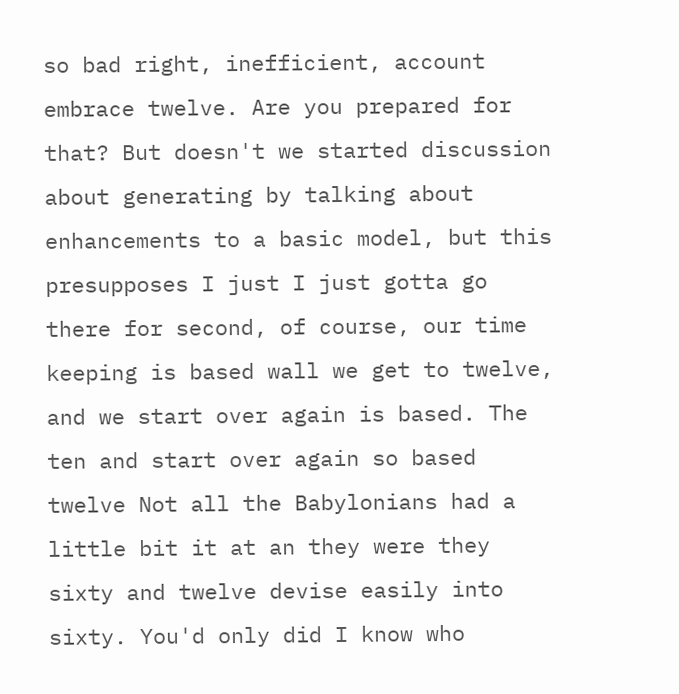so bad right, inefficient, account embrace twelve. Are you prepared for that? But doesn't we started discussion about generating by talking about enhancements to a basic model, but this presupposes I just I just gotta go there for second, of course, our time keeping is based wall we get to twelve, and we start over again is based. The ten and start over again so based twelve Not all the Babylonians had a little bit it at an they were they sixty and twelve devise easily into sixty. You'd only did I know who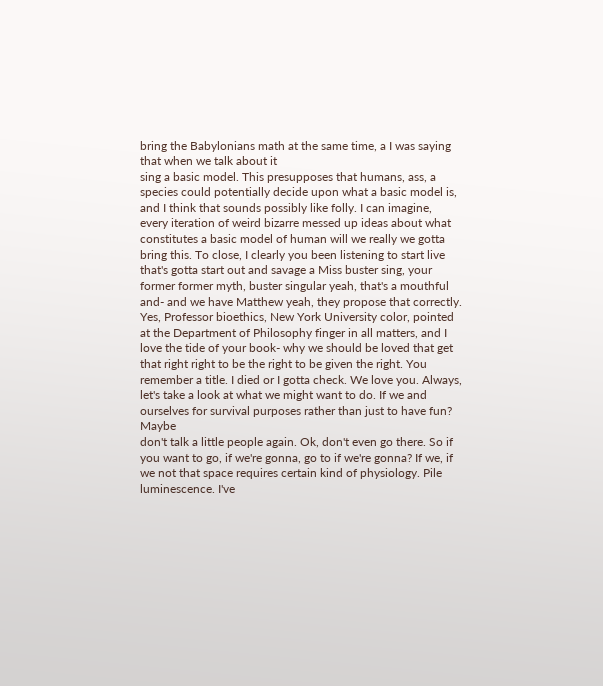bring the Babylonians math at the same time, a I was saying that when we talk about it
sing a basic model. This presupposes that humans, ass, a species could potentially decide upon what a basic model is, and I think that sounds possibly like folly. I can imagine, every iteration of weird bizarre messed up ideas about what constitutes a basic model of human will we really we gotta bring this. To close, I clearly you been listening to start live
that's gotta start out and savage a Miss buster sing, your former former myth, buster singular yeah, that's a mouthful and- and we have Matthew yeah, they propose that correctly. Yes, Professor bioethics, New York University color, pointed at the Department of Philosophy finger in all matters, and I love the tide of your book- why we should be loved that get that right right to be the right to be given the right. You remember a title. I died or I gotta check. We love you. Always, let's take a look at what we might want to do. If we and ourselves for survival purposes rather than just to have fun? Maybe
don't talk a little people again. Ok, don't even go there. So if you want to go, if we're gonna, go to if we're gonna? If we, if we not that space requires certain kind of physiology. Pile luminescence. I've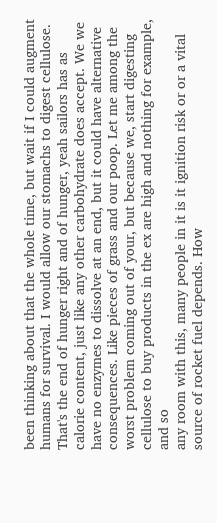been thinking about that the whole time, but wait if I could augment humans for survival. I would allow our stomachs to digest cellulose. That's the end of hunger right and of hunger, yeah sailors has as calorie content, just like any other carbohydrate does accept. We we have no enzymes to dissolve at an end, but it could have alternative consequences. Like pieces of grass and our poop. Let me among the worst problem coming out of your, but because we, start digesting cellulose to buy products in the ex are high and nothing for example, and so
any room with this, many people in it is it ignition risk or or a vital source of rocket fuel depends. How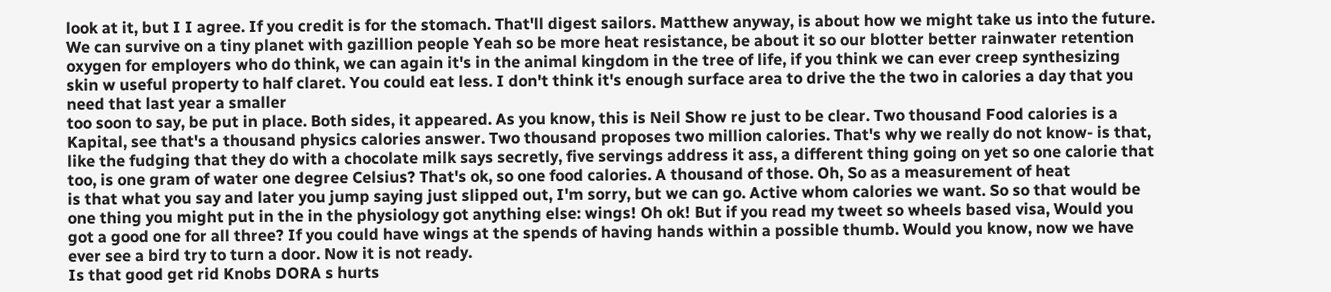look at it, but I I agree. If you credit is for the stomach. That'll digest sailors. Matthew anyway, is about how we might take us into the future. We can survive on a tiny planet with gazillion people Yeah so be more heat resistance, be about it so our blotter better rainwater retention oxygen for employers who do think, we can again it's in the animal kingdom in the tree of life, if you think we can ever creep synthesizing skin w useful property to half claret. You could eat less. I don't think it's enough surface area to drive the the two in calories a day that you need that last year a smaller
too soon to say, be put in place. Both sides, it appeared. As you know, this is Neil Show re just to be clear. Two thousand Food calories is a Kapital, see that's a thousand physics calories answer. Two thousand proposes two million calories. That's why we really do not know- is that, like the fudging that they do with a chocolate milk says secretly, five servings address it ass, a different thing going on yet so one calorie that too, is one gram of water one degree Celsius? That's ok, so one food calories. A thousand of those. Oh, So as a measurement of heat
is that what you say and later you jump saying just slipped out, I'm sorry, but we can go. Active whom calories we want. So so that would be one thing you might put in the in the physiology got anything else: wings! Oh ok! But if you read my tweet so wheels based visa, Would you got a good one for all three? If you could have wings at the spends of having hands within a possible thumb. Would you know, now we have ever see a bird try to turn a door. Now it is not ready.
Is that good get rid Knobs DORA s hurts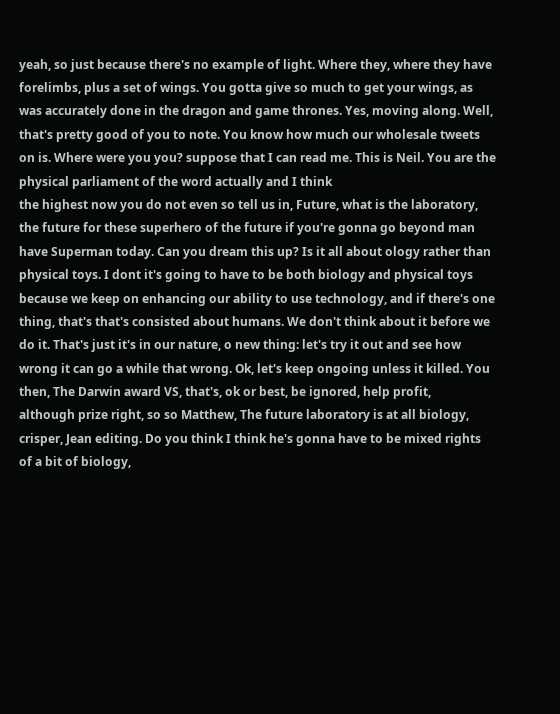yeah, so just because there's no example of light. Where they, where they have forelimbs, plus a set of wings. You gotta give so much to get your wings, as was accurately done in the dragon and game thrones. Yes, moving along. Well, that's pretty good of you to note. You know how much our wholesale tweets on is. Where were you you? suppose that I can read me. This is Neil. You are the physical parliament of the word actually and I think
the highest now you do not even so tell us in, Future, what is the laboratory, the future for these superhero of the future if you're gonna go beyond man have Superman today. Can you dream this up? Is it all about ology rather than physical toys. I dont it's going to have to be both biology and physical toys because we keep on enhancing our ability to use technology, and if there's one thing, that's that's consisted about humans. We don't think about it before we do it. That's just it's in our nature, o new thing: let's try it out and see how wrong it can go a while that wrong. Ok, let's keep ongoing unless it killed. You then, The Darwin award VS, that's, ok or best, be ignored, help profit,
although prize right, so so Matthew, The future laboratory is at all biology, crisper, Jean editing. Do you think I think he's gonna have to be mixed rights of a bit of biology,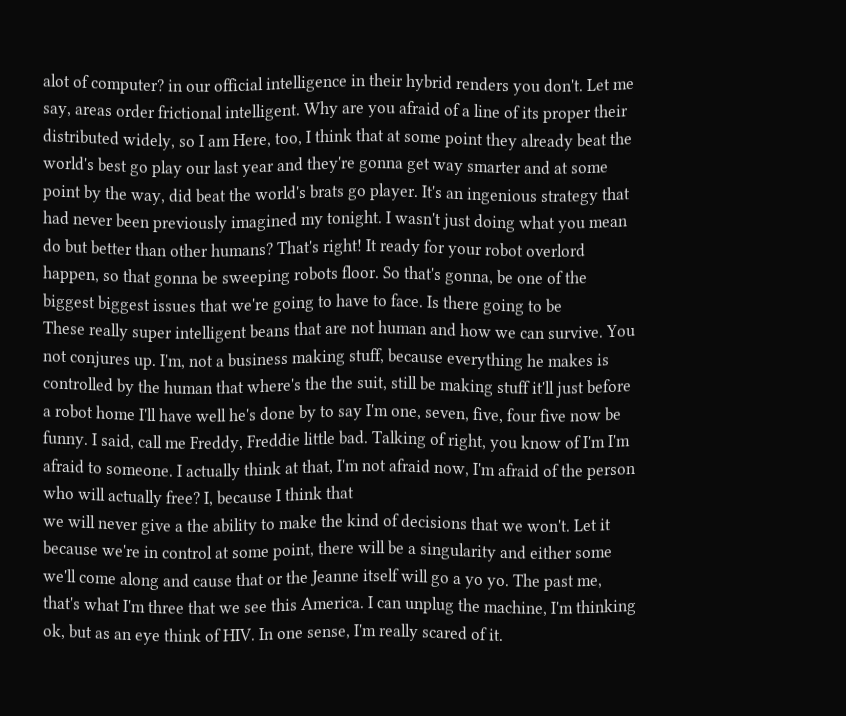alot of computer? in our official intelligence in their hybrid renders you don't. Let me say, areas order frictional intelligent. Why are you afraid of a line of its proper their distributed widely, so I am Here, too, I think that at some point they already beat the world's best go play our last year and they're gonna get way smarter and at some point by the way, did beat the world's brats go player. It's an ingenious strategy that had never been previously imagined my tonight. I wasn't just doing what you mean do but better than other humans? That's right! It ready for your robot overlord happen, so that gonna be sweeping robots floor. So that's gonna, be one of the biggest biggest issues that we're going to have to face. Is there going to be
These really super intelligent beans that are not human and how we can survive. You not conjures up. I'm, not a business making stuff, because everything he makes is controlled by the human that where's the the suit, still be making stuff it'll just before a robot home I'll have well he's done by to say I'm one, seven, five, four five now be funny. I said, call me Freddy, Freddie little bad. Talking of right, you know of I'm I'm afraid to someone. I actually think at that, I'm not afraid now, I'm afraid of the person who will actually free? I, because I think that
we will never give a the ability to make the kind of decisions that we won't. Let it because we're in control at some point, there will be a singularity and either some we'll come along and cause that or the Jeanne itself will go a yo yo. The past me, that's what I'm three that we see this America. I can unplug the machine, I'm thinking ok, but as an eye think of HIV. In one sense, I'm really scared of it.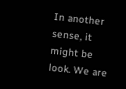In another sense, it might be look. We are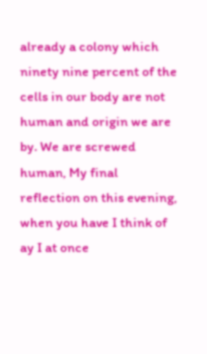already a colony which ninety nine percent of the cells in our body are not human and origin we are by. We are screwed human, My final reflection on this evening, when you have I think of ay I at once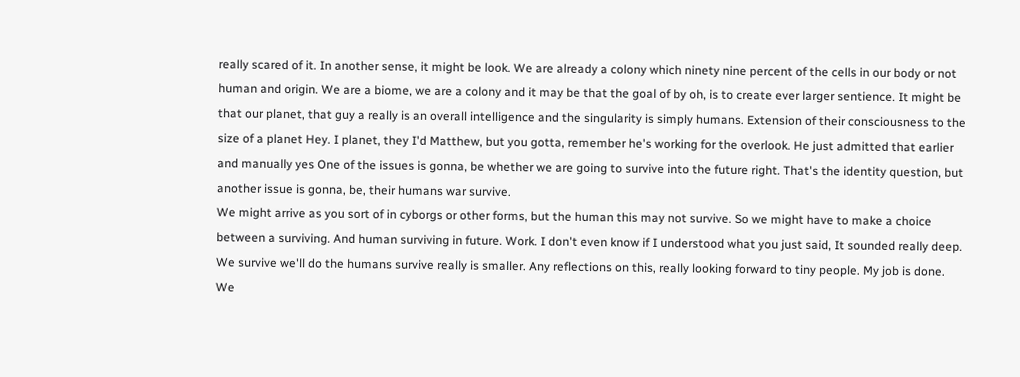really scared of it. In another sense, it might be look. We are already a colony which ninety nine percent of the cells in our body or not human and origin. We are a biome, we are a colony and it may be that the goal of by oh, is to create ever larger sentience. It might be that our planet, that guy a really is an overall intelligence and the singularity is simply humans. Extension of their consciousness to the size of a planet Hey. I planet, they I'd Matthew, but you gotta, remember he's working for the overlook. He just admitted that earlier and manually yes One of the issues is gonna, be whether we are going to survive into the future right. That's the identity question, but another issue is gonna, be, their humans war survive.
We might arrive as you sort of in cyborgs or other forms, but the human this may not survive. So we might have to make a choice between a surviving. And human surviving in future. Work. I don't even know if I understood what you just said, It sounded really deep. We survive we'll do the humans survive really is smaller. Any reflections on this, really looking forward to tiny people. My job is done. We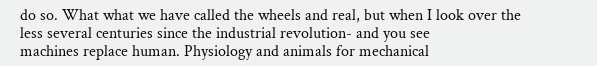do so. What what we have called the wheels and real, but when I look over the less several centuries since the industrial revolution- and you see
machines replace human. Physiology and animals for mechanical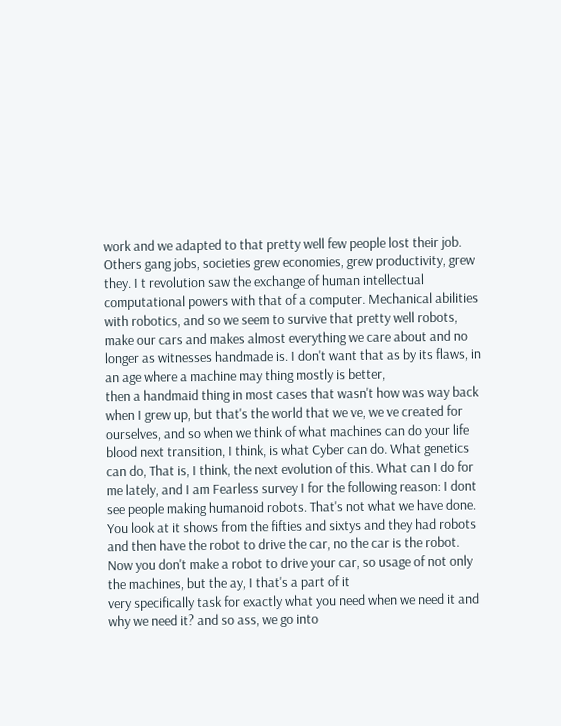work and we adapted to that pretty well few people lost their job. Others gang jobs, societies grew economies, grew productivity, grew they. I t revolution saw the exchange of human intellectual computational powers with that of a computer. Mechanical abilities with robotics, and so we seem to survive that pretty well robots, make our cars and makes almost everything we care about and no longer as witnesses handmade is. I don't want that as by its flaws, in an age where a machine may thing mostly is better,
then a handmaid thing in most cases that wasn't how was way back when I grew up, but that's the world that we ve, we ve created for ourselves, and so when we think of what machines can do your life blood next transition, I think, is what Cyber can do. What genetics can do, That is, I think, the next evolution of this. What can I do for me lately, and I am Fearless survey I for the following reason: I dont see people making humanoid robots. That's not what we have done. You look at it shows from the fifties and sixtys and they had robots and then have the robot to drive the car, no the car is the robot. Now you don't make a robot to drive your car, so usage of not only the machines, but the ay, I that's a part of it
very specifically task for exactly what you need when we need it and why we need it? and so ass, we go into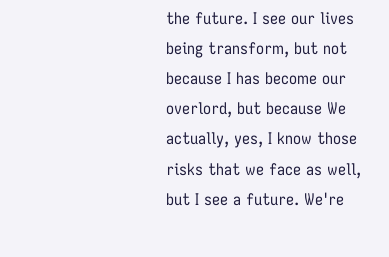the future. I see our lives being transform, but not because I has become our overlord, but because We actually, yes, I know those risks that we face as well, but I see a future. We're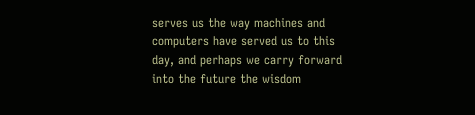serves us the way machines and computers have served us to this day, and perhaps we carry forward into the future the wisdom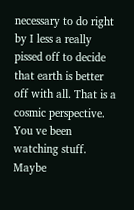necessary to do right by I less a really pissed off to decide that earth is better off with all. That is a cosmic perspective. You ve been watching stuff.
Maybe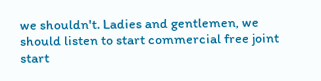we shouldn't. Ladies and gentlemen, we should listen to start commercial free joint start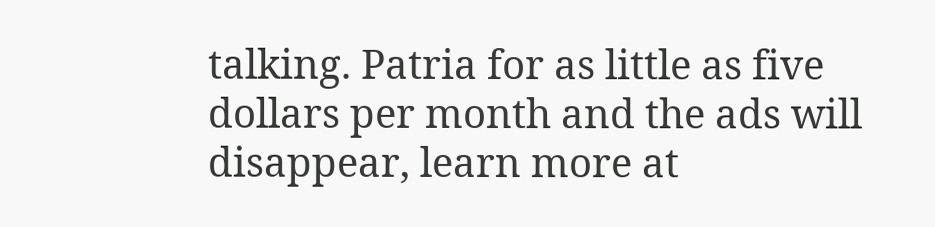talking. Patria for as little as five dollars per month and the ads will disappear, learn more at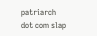patriarch dot com slap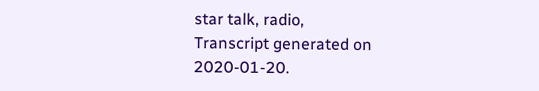star talk, radio,
Transcript generated on 2020-01-20.